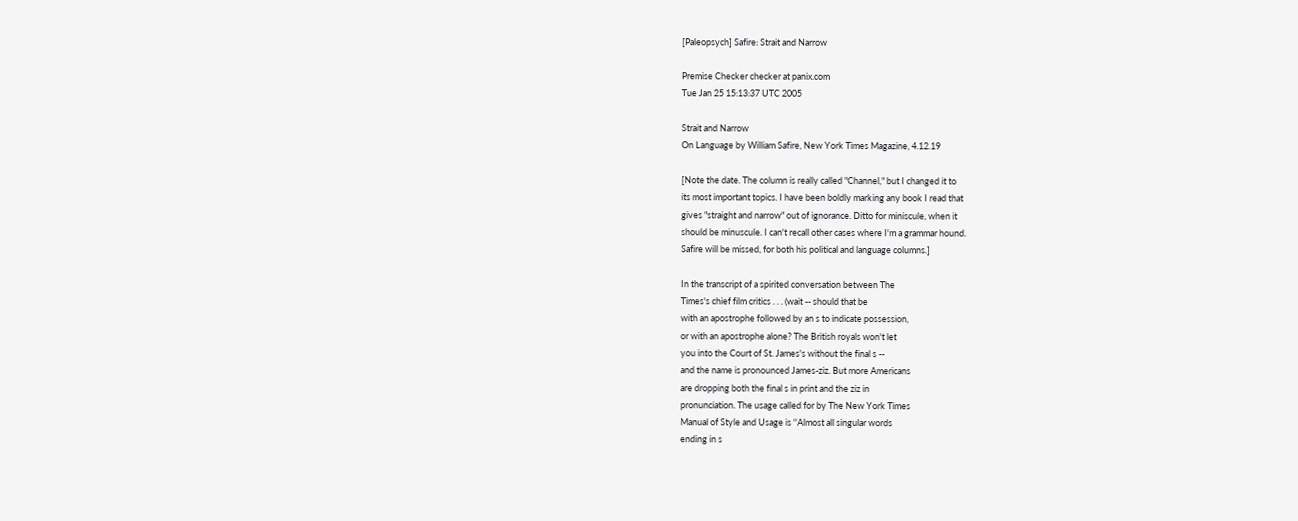[Paleopsych] Safire: Strait and Narrow

Premise Checker checker at panix.com
Tue Jan 25 15:13:37 UTC 2005

Strait and Narrow
On Language by William Safire, New York Times Magazine, 4.12.19

[Note the date. The column is really called "Channel," but I changed it to
its most important topics. I have been boldly marking any book I read that
gives "straight and narrow" out of ignorance. Ditto for miniscule, when it
should be minuscule. I can't recall other cases where I'm a grammar hound.
Safire will be missed, for both his political and language columns.]

In the transcript of a spirited conversation between The
Times's chief film critics . . . (wait -- should that be
with an apostrophe followed by an s to indicate possession,
or with an apostrophe alone? The British royals won't let
you into the Court of St. James's without the final s --
and the name is pronounced James-ziz. But more Americans
are dropping both the final s in print and the ziz in
pronunciation. The usage called for by The New York Times
Manual of Style and Usage is ''Almost all singular words
ending in s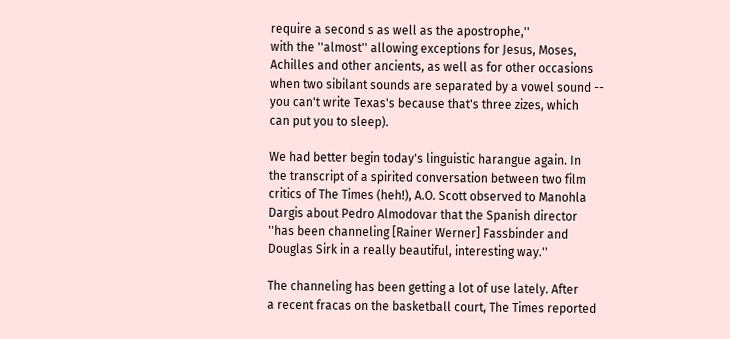require a second s as well as the apostrophe,''
with the ''almost'' allowing exceptions for Jesus, Moses,
Achilles and other ancients, as well as for other occasions
when two sibilant sounds are separated by a vowel sound --
you can't write Texas's because that's three zizes, which
can put you to sleep).

We had better begin today's linguistic harangue again. In
the transcript of a spirited conversation between two film
critics of The Times (heh!), A.O. Scott observed to Manohla
Dargis about Pedro Almodovar that the Spanish director
''has been channeling [Rainer Werner] Fassbinder and
Douglas Sirk in a really beautiful, interesting way.''

The channeling has been getting a lot of use lately. After
a recent fracas on the basketball court, The Times reported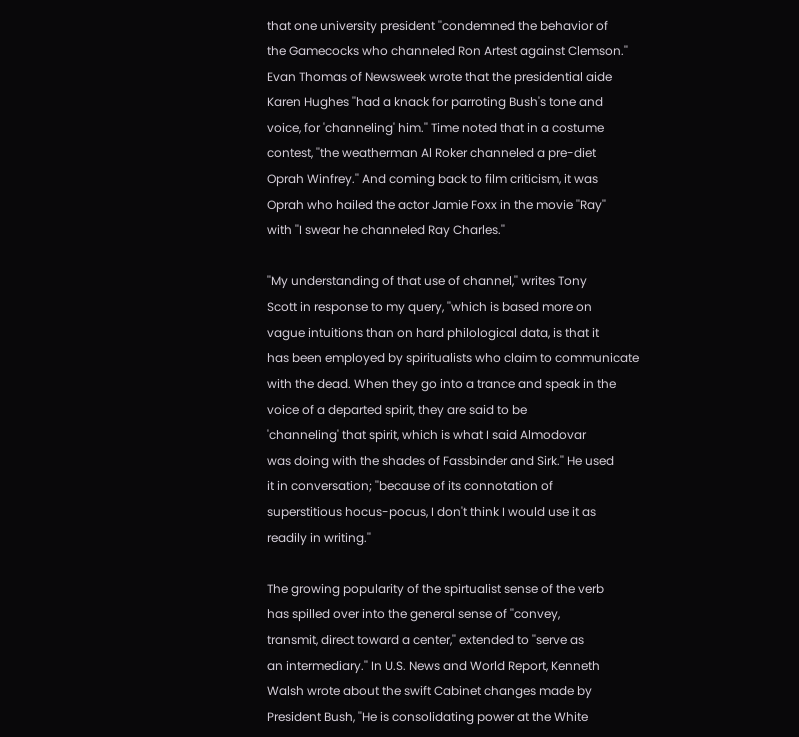that one university president ''condemned the behavior of
the Gamecocks who channeled Ron Artest against Clemson.''
Evan Thomas of Newsweek wrote that the presidential aide
Karen Hughes ''had a knack for parroting Bush's tone and
voice, for 'channeling' him.'' Time noted that in a costume
contest, ''the weatherman Al Roker channeled a pre-diet
Oprah Winfrey.'' And coming back to film criticism, it was
Oprah who hailed the actor Jamie Foxx in the movie ''Ray''
with ''I swear he channeled Ray Charles.''

''My understanding of that use of channel,'' writes Tony
Scott in response to my query, ''which is based more on
vague intuitions than on hard philological data, is that it
has been employed by spiritualists who claim to communicate
with the dead. When they go into a trance and speak in the
voice of a departed spirit, they are said to be
'channeling' that spirit, which is what I said Almodovar
was doing with the shades of Fassbinder and Sirk.'' He used
it in conversation; ''because of its connotation of
superstitious hocus-pocus, I don't think I would use it as
readily in writing.''

The growing popularity of the spirtualist sense of the verb
has spilled over into the general sense of ''convey,
transmit, direct toward a center,'' extended to ''serve as
an intermediary.'' In U.S. News and World Report, Kenneth
Walsh wrote about the swift Cabinet changes made by
President Bush, ''He is consolidating power at the White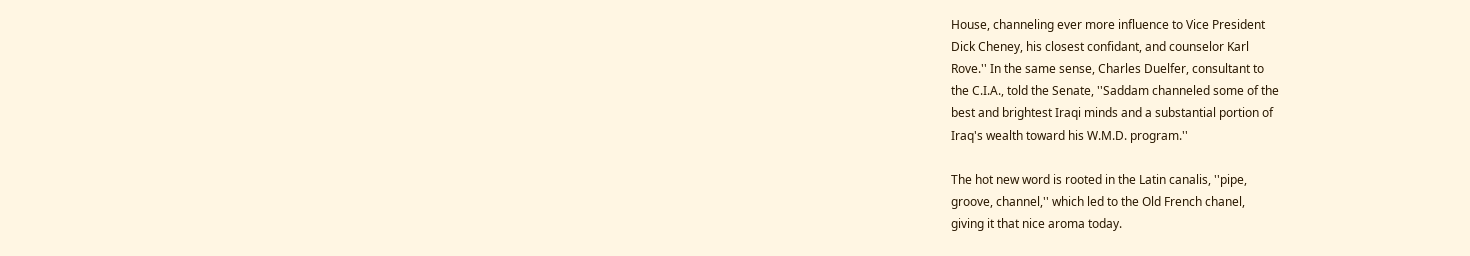House, channeling ever more influence to Vice President
Dick Cheney, his closest confidant, and counselor Karl
Rove.'' In the same sense, Charles Duelfer, consultant to
the C.I.A., told the Senate, ''Saddam channeled some of the
best and brightest Iraqi minds and a substantial portion of
Iraq's wealth toward his W.M.D. program.''

The hot new word is rooted in the Latin canalis, ''pipe,
groove, channel,'' which led to the Old French chanel,
giving it that nice aroma today.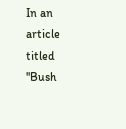In an article titled ''Bush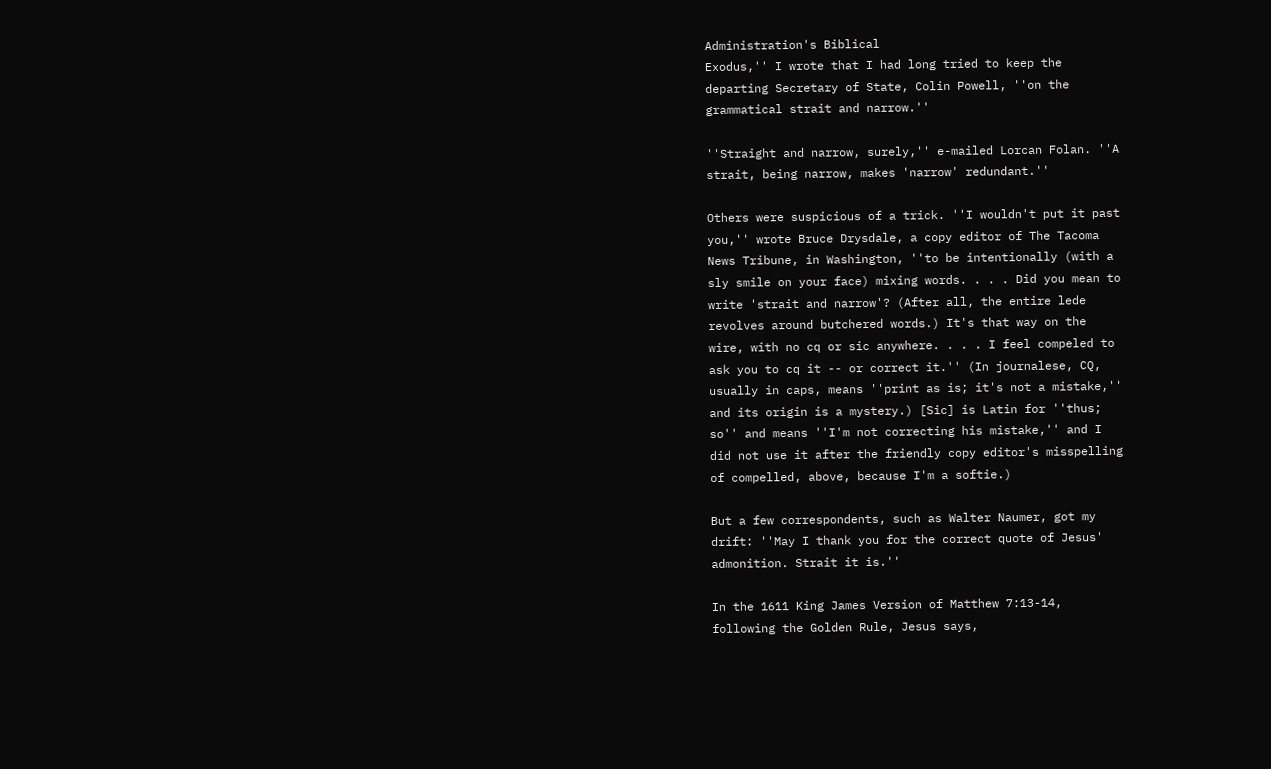Administration's Biblical
Exodus,'' I wrote that I had long tried to keep the
departing Secretary of State, Colin Powell, ''on the
grammatical strait and narrow.''

''Straight and narrow, surely,'' e-mailed Lorcan Folan. ''A
strait, being narrow, makes 'narrow' redundant.''

Others were suspicious of a trick. ''I wouldn't put it past
you,'' wrote Bruce Drysdale, a copy editor of The Tacoma
News Tribune, in Washington, ''to be intentionally (with a
sly smile on your face) mixing words. . . . Did you mean to
write 'strait and narrow'? (After all, the entire lede
revolves around butchered words.) It's that way on the
wire, with no cq or sic anywhere. . . . I feel compeled to
ask you to cq it -- or correct it.'' (In journalese, CQ,
usually in caps, means ''print as is; it's not a mistake,''
and its origin is a mystery.) [Sic] is Latin for ''thus;
so'' and means ''I'm not correcting his mistake,'' and I
did not use it after the friendly copy editor's misspelling
of compelled, above, because I'm a softie.)

But a few correspondents, such as Walter Naumer, got my
drift: ''May I thank you for the correct quote of Jesus'
admonition. Strait it is.''

In the 1611 King James Version of Matthew 7:13-14,
following the Golden Rule, Jesus says,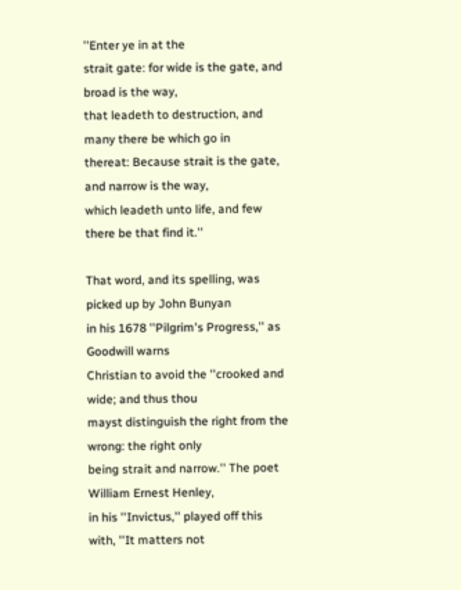''Enter ye in at the
strait gate: for wide is the gate, and broad is the way,
that leadeth to destruction, and many there be which go in
thereat: Because strait is the gate, and narrow is the way,
which leadeth unto life, and few there be that find it.''

That word, and its spelling, was picked up by John Bunyan
in his 1678 ''Pilgrim's Progress,'' as Goodwill warns
Christian to avoid the ''crooked and wide; and thus thou
mayst distinguish the right from the wrong: the right only
being strait and narrow.'' The poet William Ernest Henley,
in his ''Invictus,'' played off this with, ''It matters not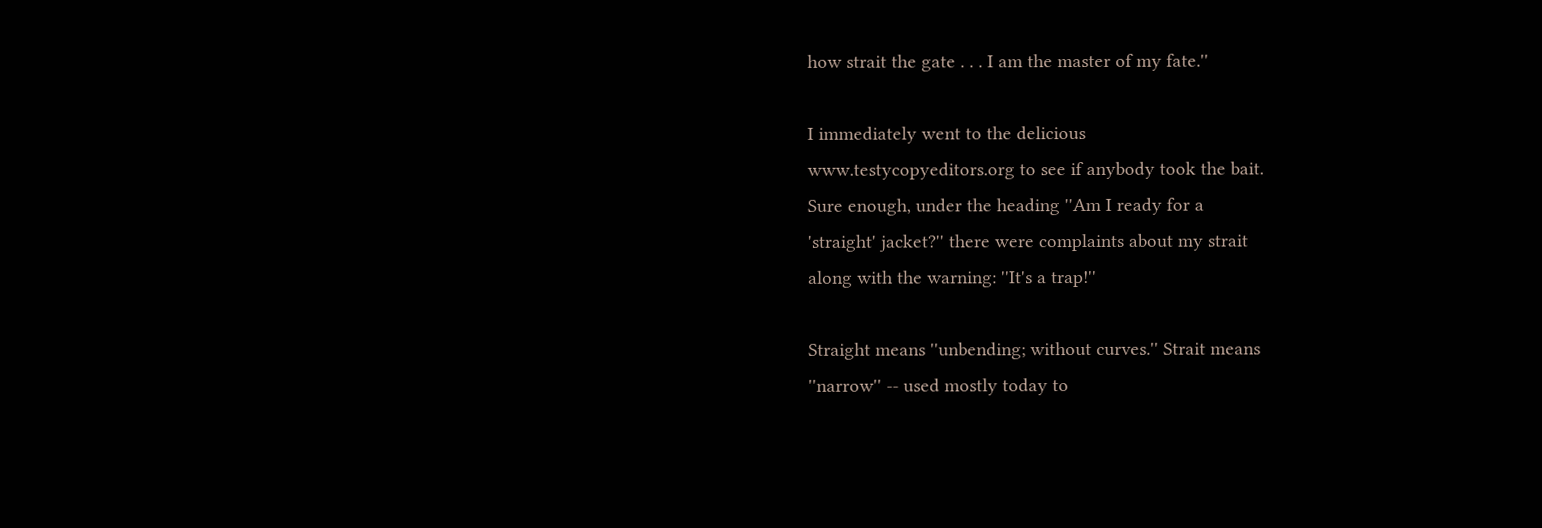how strait the gate . . . I am the master of my fate.''

I immediately went to the delicious
www.testycopyeditors.org to see if anybody took the bait.
Sure enough, under the heading ''Am I ready for a
'straight' jacket?'' there were complaints about my strait
along with the warning: ''It's a trap!''

Straight means ''unbending; without curves.'' Strait means
''narrow'' -- used mostly today to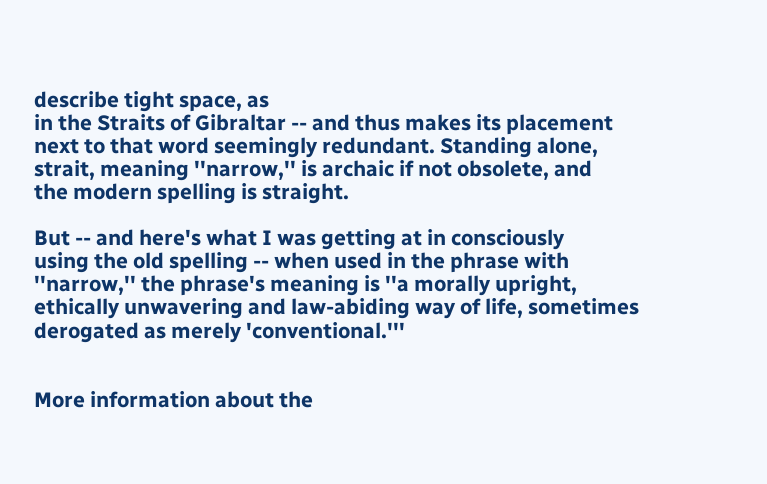describe tight space, as
in the Straits of Gibraltar -- and thus makes its placement
next to that word seemingly redundant. Standing alone,
strait, meaning ''narrow,'' is archaic if not obsolete, and
the modern spelling is straight.

But -- and here's what I was getting at in consciously
using the old spelling -- when used in the phrase with
''narrow,'' the phrase's meaning is ''a morally upright,
ethically unwavering and law-abiding way of life, sometimes
derogated as merely 'conventional.'''


More information about the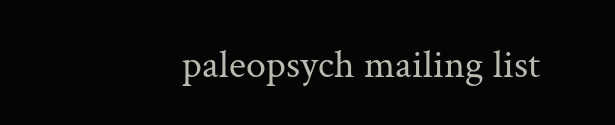paleopsych mailing list